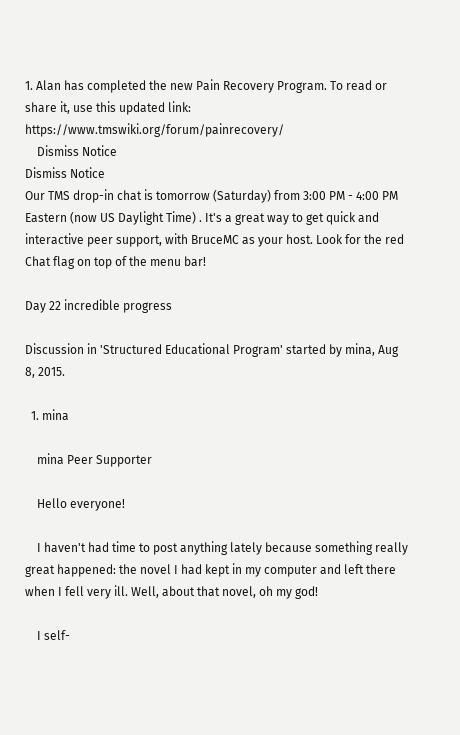1. Alan has completed the new Pain Recovery Program. To read or share it, use this updated link: https://www.tmswiki.org/forum/painrecovery/
    Dismiss Notice
Dismiss Notice
Our TMS drop-in chat is tomorrow (Saturday) from 3:00 PM - 4:00 PM Eastern (now US Daylight Time) . It's a great way to get quick and interactive peer support, with BruceMC as your host. Look for the red Chat flag on top of the menu bar!

Day 22 incredible progress

Discussion in 'Structured Educational Program' started by mina, Aug 8, 2015.

  1. mina

    mina Peer Supporter

    Hello everyone!

    I haven't had time to post anything lately because something really great happened: the novel I had kept in my computer and left there when I fell very ill. Well, about that novel, oh my god!

    I self-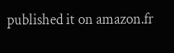published it on amazon.fr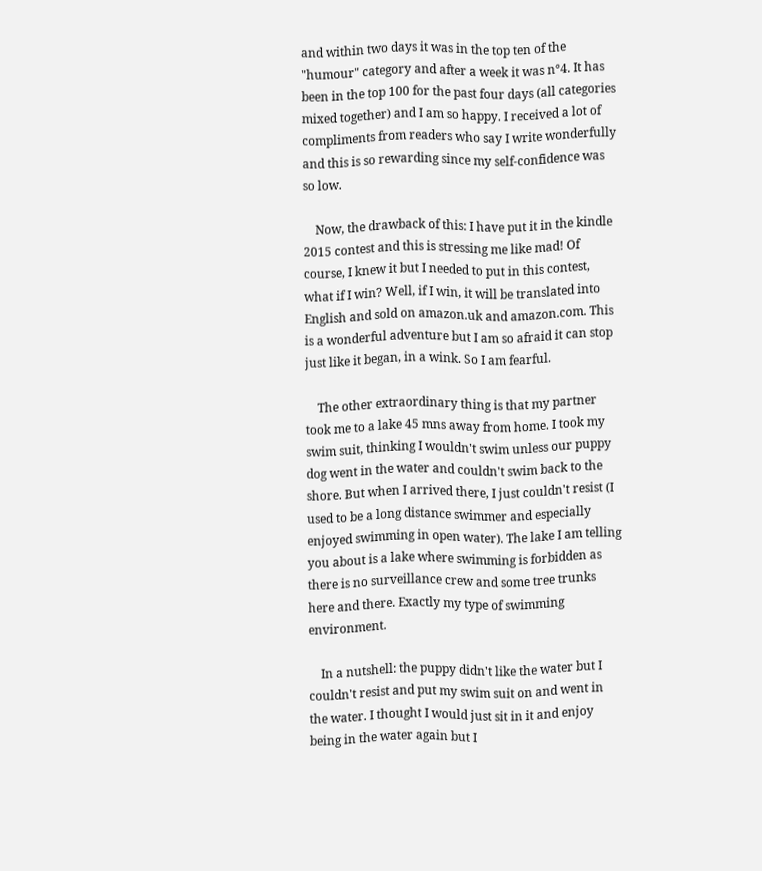and within two days it was in the top ten of the "humour" category and after a week it was n°4. It has been in the top 100 for the past four days (all categories mixed together) and I am so happy. I received a lot of compliments from readers who say I write wonderfully and this is so rewarding since my self-confidence was so low.

    Now, the drawback of this: I have put it in the kindle 2015 contest and this is stressing me like mad! Of course, I knew it but I needed to put in this contest, what if I win? Well, if I win, it will be translated into English and sold on amazon.uk and amazon.com. This is a wonderful adventure but I am so afraid it can stop just like it began, in a wink. So I am fearful.

    The other extraordinary thing is that my partner took me to a lake 45 mns away from home. I took my swim suit, thinking I wouldn't swim unless our puppy dog went in the water and couldn't swim back to the shore. But when I arrived there, I just couldn't resist (I used to be a long distance swimmer and especially enjoyed swimming in open water). The lake I am telling you about is a lake where swimming is forbidden as there is no surveillance crew and some tree trunks here and there. Exactly my type of swimming environment.

    In a nutshell: the puppy didn't like the water but I couldn't resist and put my swim suit on and went in the water. I thought I would just sit in it and enjoy being in the water again but I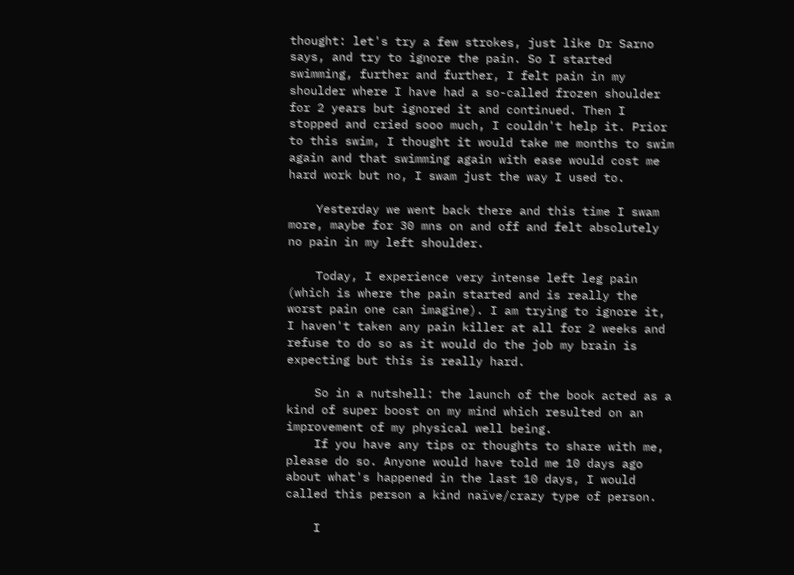thought: let's try a few strokes, just like Dr Sarno says, and try to ignore the pain. So I started swimming, further and further, I felt pain in my shoulder where I have had a so-called frozen shoulder for 2 years but ignored it and continued. Then I stopped and cried sooo much, I couldn't help it. Prior to this swim, I thought it would take me months to swim again and that swimming again with ease would cost me hard work but no, I swam just the way I used to.

    Yesterday we went back there and this time I swam more, maybe for 30 mns on and off and felt absolutely no pain in my left shoulder.

    Today, I experience very intense left leg pain (which is where the pain started and is really the worst pain one can imagine). I am trying to ignore it, I haven't taken any pain killer at all for 2 weeks and refuse to do so as it would do the job my brain is expecting but this is really hard.

    So in a nutshell: the launch of the book acted as a kind of super boost on my mind which resulted on an improvement of my physical well being.
    If you have any tips or thoughts to share with me, please do so. Anyone would have told me 10 days ago about what's happened in the last 10 days, I would called this person a kind naïve/crazy type of person.

    I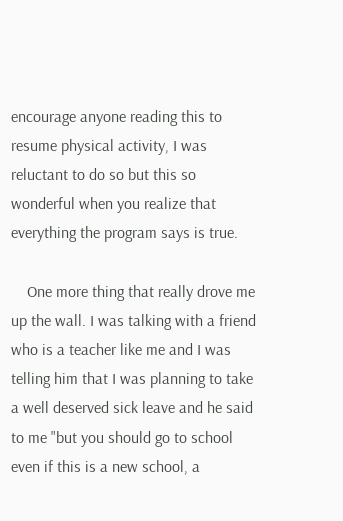encourage anyone reading this to resume physical activity, I was reluctant to do so but this so wonderful when you realize that everything the program says is true.

    One more thing that really drove me up the wall. I was talking with a friend who is a teacher like me and I was telling him that I was planning to take a well deserved sick leave and he said to me "but you should go to school even if this is a new school, a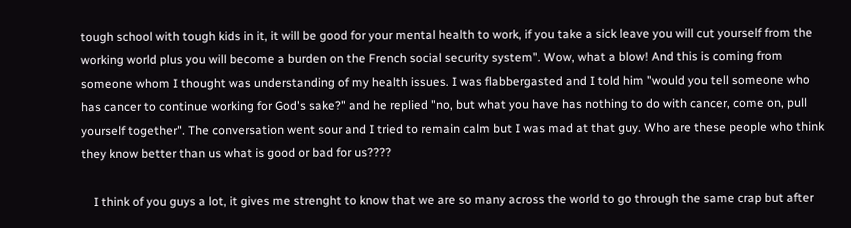tough school with tough kids in it, it will be good for your mental health to work, if you take a sick leave you will cut yourself from the working world plus you will become a burden on the French social security system". Wow, what a blow! And this is coming from someone whom I thought was understanding of my health issues. I was flabbergasted and I told him "would you tell someone who has cancer to continue working for God's sake?" and he replied "no, but what you have has nothing to do with cancer, come on, pull yourself together". The conversation went sour and I tried to remain calm but I was mad at that guy. Who are these people who think they know better than us what is good or bad for us????

    I think of you guys a lot, it gives me strenght to know that we are so many across the world to go through the same crap but after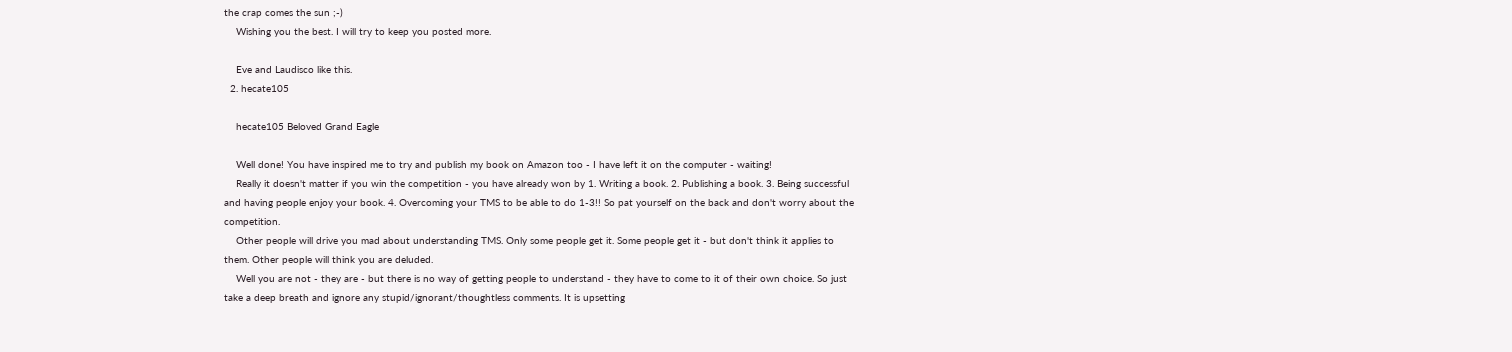the crap comes the sun ;-)
    Wishing you the best. I will try to keep you posted more.

    Eve and Laudisco like this.
  2. hecate105

    hecate105 Beloved Grand Eagle

    Well done! You have inspired me to try and publish my book on Amazon too - I have left it on the computer - waiting!
    Really it doesn't matter if you win the competition - you have already won by 1. Writing a book. 2. Publishing a book. 3. Being successful and having people enjoy your book. 4. Overcoming your TMS to be able to do 1-3!! So pat yourself on the back and don't worry about the competition.
    Other people will drive you mad about understanding TMS. Only some people get it. Some people get it - but don't think it applies to them. Other people will think you are deluded.
    Well you are not - they are - but there is no way of getting people to understand - they have to come to it of their own choice. So just take a deep breath and ignore any stupid/ignorant/thoughtless comments. It is upsetting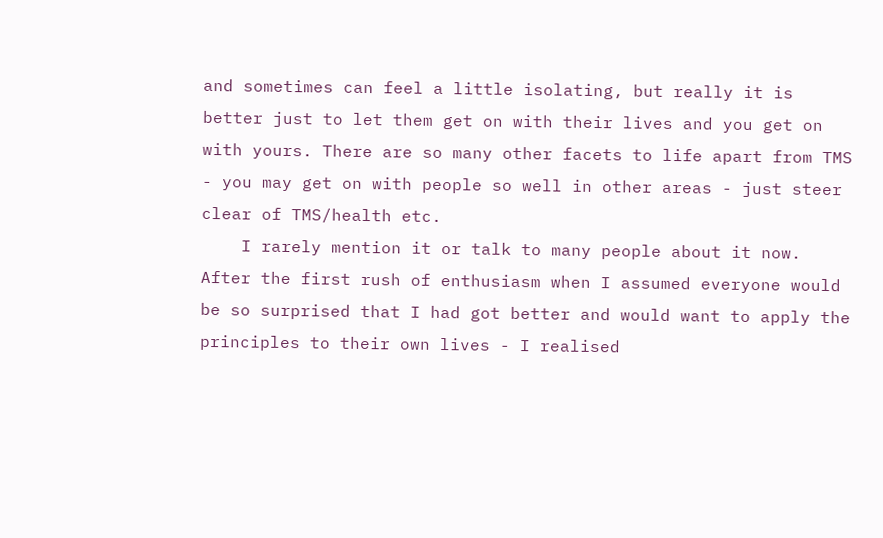and sometimes can feel a little isolating, but really it is better just to let them get on with their lives and you get on with yours. There are so many other facets to life apart from TMS - you may get on with people so well in other areas - just steer clear of TMS/health etc.
    I rarely mention it or talk to many people about it now. After the first rush of enthusiasm when I assumed everyone would be so surprised that I had got better and would want to apply the principles to their own lives - I realised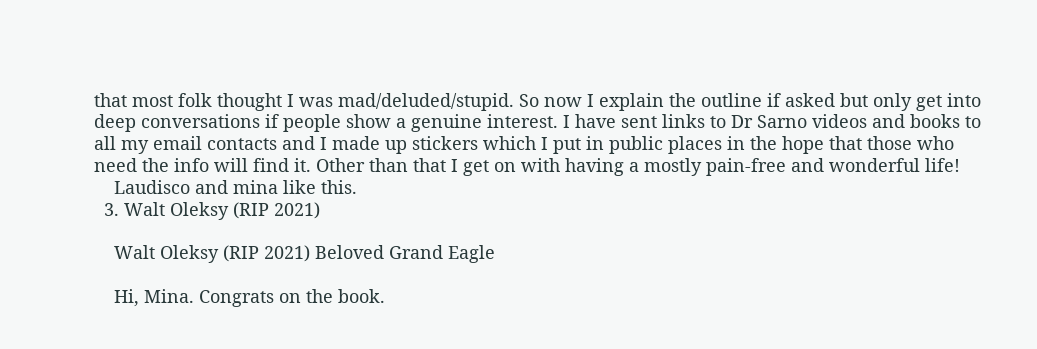that most folk thought I was mad/deluded/stupid. So now I explain the outline if asked but only get into deep conversations if people show a genuine interest. I have sent links to Dr Sarno videos and books to all my email contacts and I made up stickers which I put in public places in the hope that those who need the info will find it. Other than that I get on with having a mostly pain-free and wonderful life!
    Laudisco and mina like this.
  3. Walt Oleksy (RIP 2021)

    Walt Oleksy (RIP 2021) Beloved Grand Eagle

    Hi, Mina. Congrats on the book.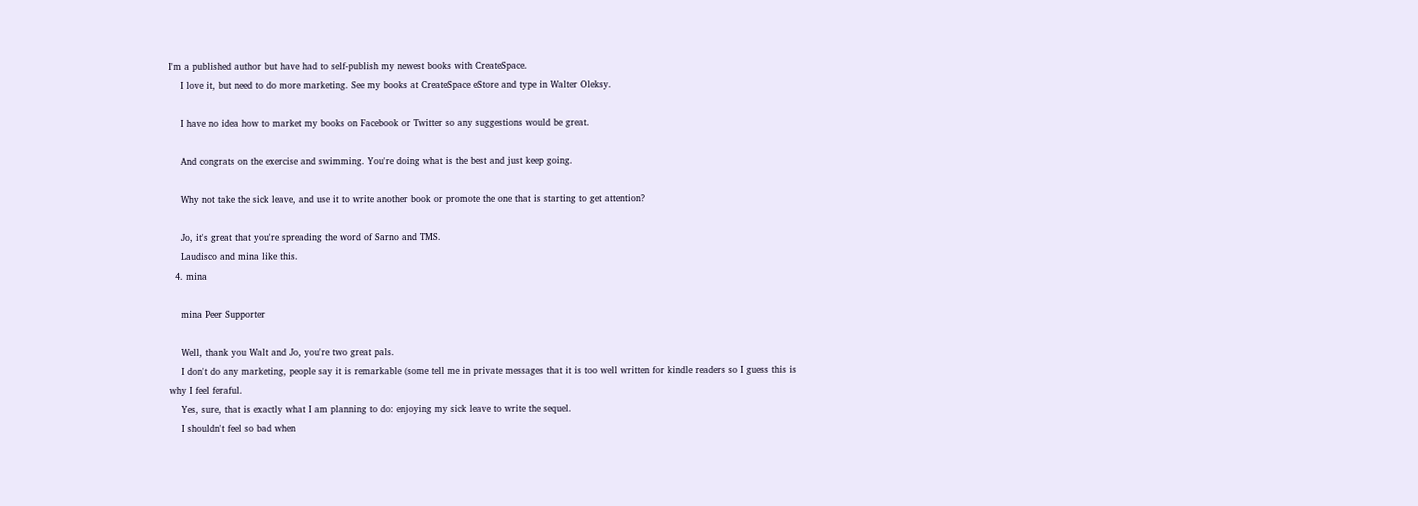I'm a published author but have had to self-publish my newest books with CreateSpace.
    I love it, but need to do more marketing. See my books at CreateSpace eStore and type in Walter Oleksy.

    I have no idea how to market my books on Facebook or Twitter so any suggestions would be great.

    And congrats on the exercise and swimming. You're doing what is the best and just keep going.

    Why not take the sick leave, and use it to write another book or promote the one that is starting to get attention?

    Jo, it's great that you're spreading the word of Sarno and TMS.
    Laudisco and mina like this.
  4. mina

    mina Peer Supporter

    Well, thank you Walt and Jo, you're two great pals.
    I don't do any marketing, people say it is remarkable (some tell me in private messages that it is too well written for kindle readers so I guess this is why I feel feraful.
    Yes, sure, that is exactly what I am planning to do: enjoying my sick leave to write the sequel.
    I shouldn't feel so bad when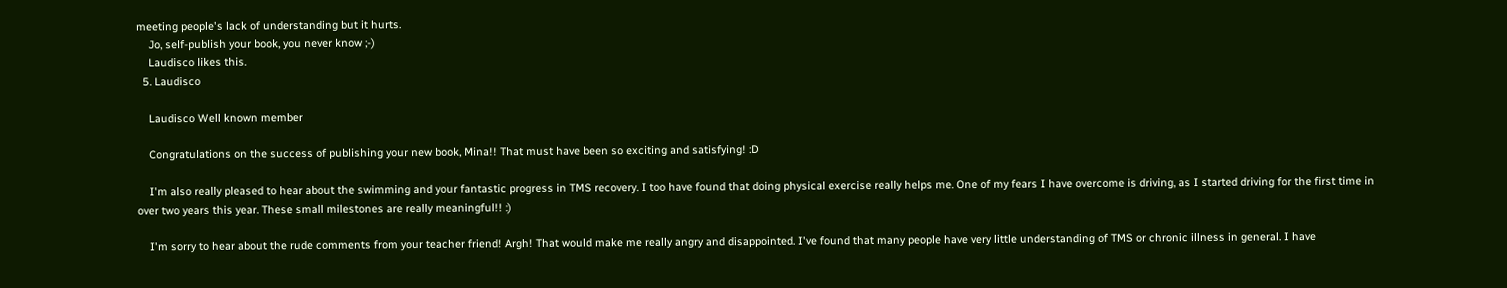meeting people's lack of understanding but it hurts.
    Jo, self-publish your book, you never know ;-)
    Laudisco likes this.
  5. Laudisco

    Laudisco Well known member

    Congratulations on the success of publishing your new book, Mina!! That must have been so exciting and satisfying! :D

    I'm also really pleased to hear about the swimming and your fantastic progress in TMS recovery. I too have found that doing physical exercise really helps me. One of my fears I have overcome is driving, as I started driving for the first time in over two years this year. These small milestones are really meaningful!! :)

    I'm sorry to hear about the rude comments from your teacher friend! Argh! That would make me really angry and disappointed. I've found that many people have very little understanding of TMS or chronic illness in general. I have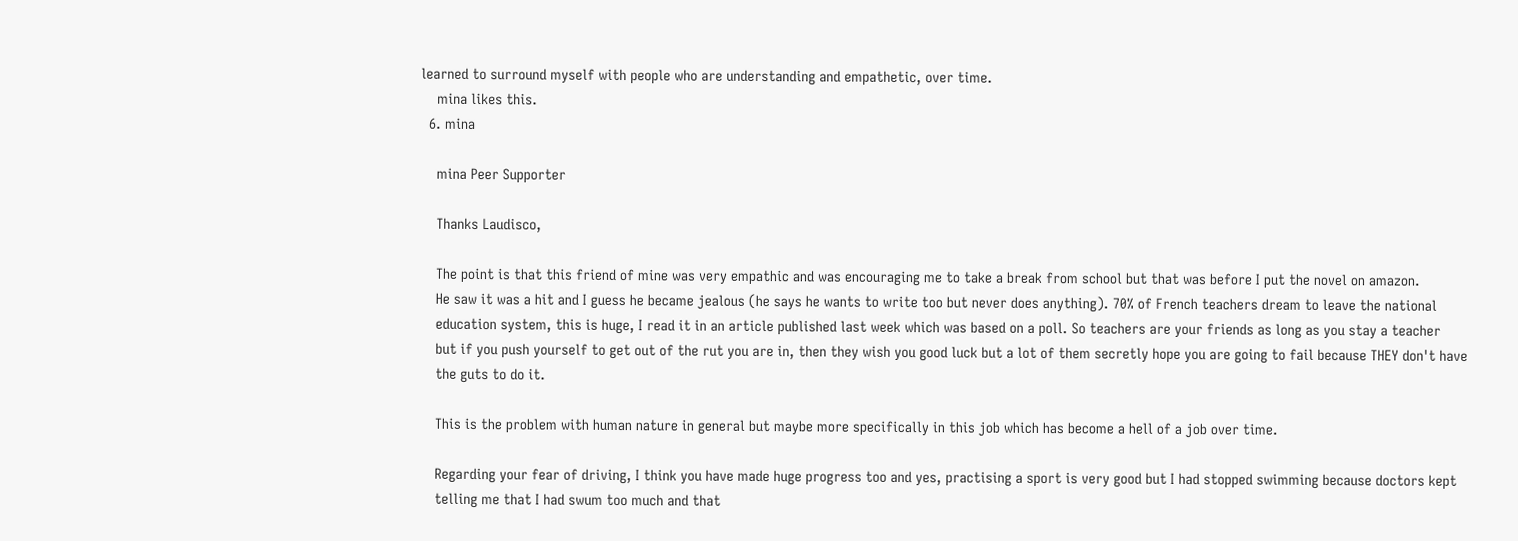learned to surround myself with people who are understanding and empathetic, over time.
    mina likes this.
  6. mina

    mina Peer Supporter

    Thanks Laudisco,

    The point is that this friend of mine was very empathic and was encouraging me to take a break from school but that was before I put the novel on amazon.
    He saw it was a hit and I guess he became jealous (he says he wants to write too but never does anything). 70% of French teachers dream to leave the national
    education system, this is huge, I read it in an article published last week which was based on a poll. So teachers are your friends as long as you stay a teacher
    but if you push yourself to get out of the rut you are in, then they wish you good luck but a lot of them secretly hope you are going to fail because THEY don't have
    the guts to do it.

    This is the problem with human nature in general but maybe more specifically in this job which has become a hell of a job over time.

    Regarding your fear of driving, I think you have made huge progress too and yes, practising a sport is very good but I had stopped swimming because doctors kept
    telling me that I had swum too much and that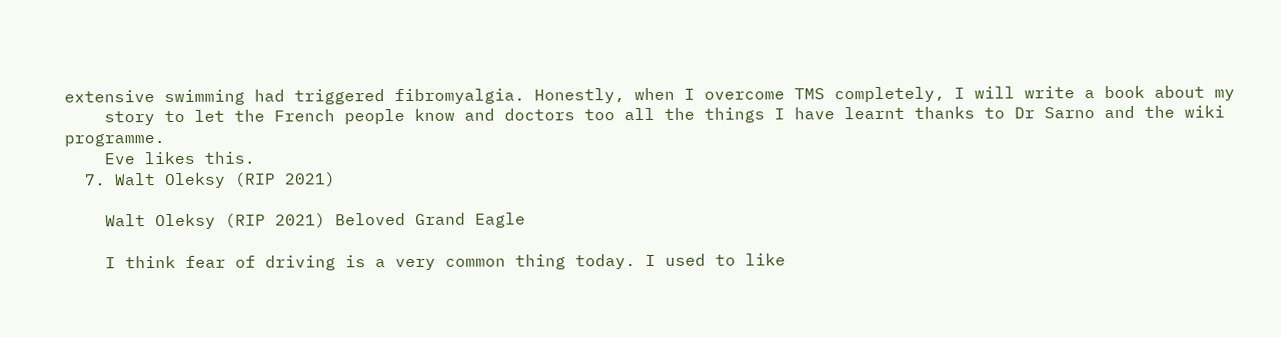extensive swimming had triggered fibromyalgia. Honestly, when I overcome TMS completely, I will write a book about my
    story to let the French people know and doctors too all the things I have learnt thanks to Dr Sarno and the wiki programme.
    Eve likes this.
  7. Walt Oleksy (RIP 2021)

    Walt Oleksy (RIP 2021) Beloved Grand Eagle

    I think fear of driving is a very common thing today. I used to like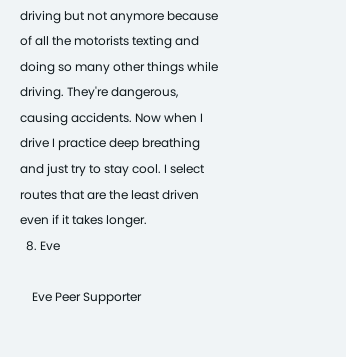driving but not anymore because of all the motorists texting and doing so many other things while driving. They're dangerous, causing accidents. Now when I drive I practice deep breathing and just try to stay cool. I select routes that are the least driven even if it takes longer.
  8. Eve

    Eve Peer Supporter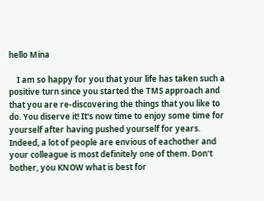hello Mina

    I am so happy for you that your life has taken such a positive turn since you started the TMS approach and that you are re-discovering the things that you like to do. You diserve it! It's now time to enjoy some time for yourself after having pushed yourself for years. Indeed, a lot of people are envious of eachother and your colleague is most definitely one of them. Don't bother, you KNOW what is best for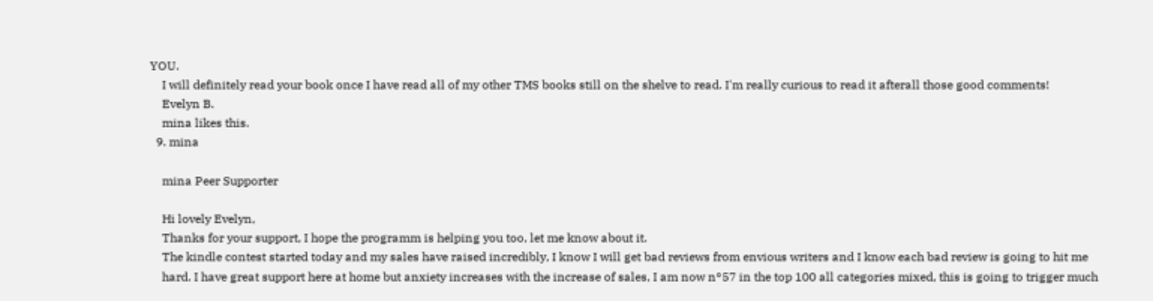YOU.
    I will definitely read your book once I have read all of my other TMS books still on the shelve to read. I'm really curious to read it afterall those good comments!
    Evelyn B.
    mina likes this.
  9. mina

    mina Peer Supporter

    Hi lovely Evelyn,
    Thanks for your support, I hope the programm is helping you too, let me know about it.
    The kindle contest started today and my sales have raised incredibly, I know I will get bad reviews from envious writers and I know each bad review is going to hit me
    hard. I have great support here at home but anxiety increases with the increase of sales, I am now n°57 in the top 100 all categories mixed, this is going to trigger much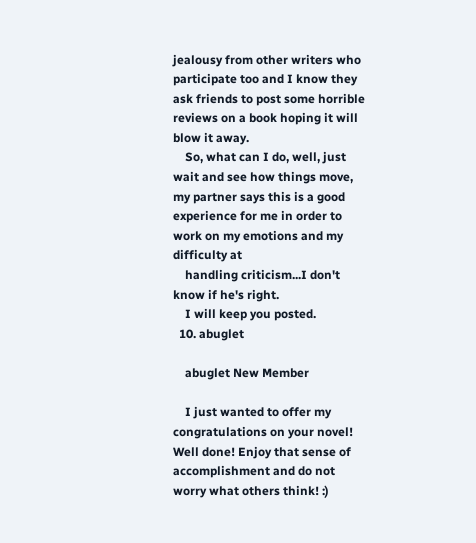jealousy from other writers who participate too and I know they ask friends to post some horrible reviews on a book hoping it will blow it away.
    So, what can I do, well, just wait and see how things move, my partner says this is a good experience for me in order to work on my emotions and my difficulty at
    handling criticism...I don't know if he's right.
    I will keep you posted.
  10. abuglet

    abuglet New Member

    I just wanted to offer my congratulations on your novel! Well done! Enjoy that sense of accomplishment and do not worry what others think! :)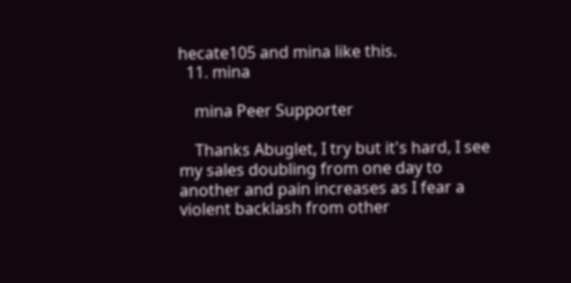hecate105 and mina like this.
  11. mina

    mina Peer Supporter

    Thanks Abuglet, I try but it's hard, I see my sales doubling from one day to another and pain increases as I fear a violent backlash from other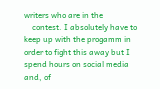writers who are in the
    contest. I absolutely have to keep up with the progamm in order to fight this away but I spend hours on social media and, of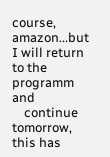course, amazon...but I will return to the programm and
    continue tomorrow, this has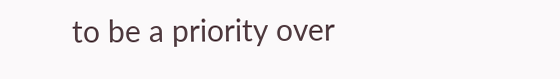to be a priority over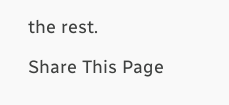the rest.

Share This Page